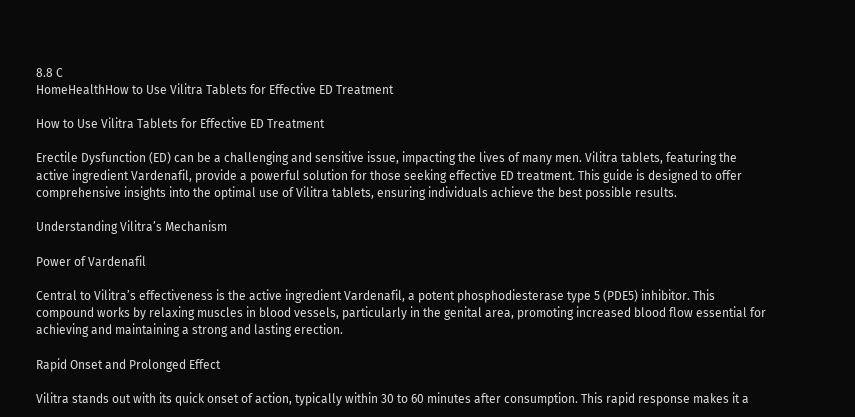8.8 C
HomeHealthHow to Use Vilitra Tablets for Effective ED Treatment

How to Use Vilitra Tablets for Effective ED Treatment

Erectile Dysfunction (ED) can be a challenging and sensitive issue, impacting the lives of many men. Vilitra tablets, featuring the active ingredient Vardenafil, provide a powerful solution for those seeking effective ED treatment. This guide is designed to offer comprehensive insights into the optimal use of Vilitra tablets, ensuring individuals achieve the best possible results.

Understanding Vilitra’s Mechanism

Power of Vardenafil

Central to Vilitra’s effectiveness is the active ingredient Vardenafil, a potent phosphodiesterase type 5 (PDE5) inhibitor. This compound works by relaxing muscles in blood vessels, particularly in the genital area, promoting increased blood flow essential for achieving and maintaining a strong and lasting erection.

Rapid Onset and Prolonged Effect

Vilitra stands out with its quick onset of action, typically within 30 to 60 minutes after consumption. This rapid response makes it a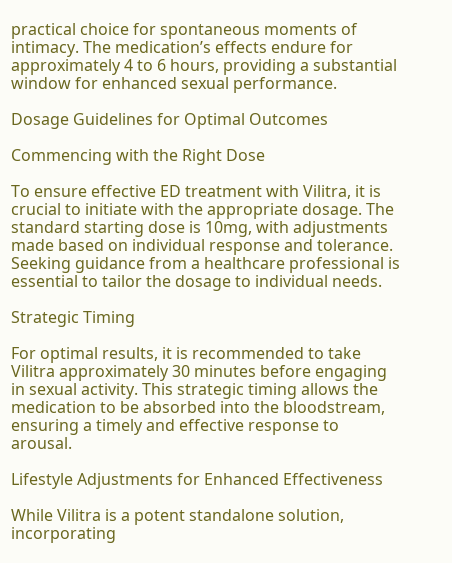practical choice for spontaneous moments of intimacy. The medication’s effects endure for approximately 4 to 6 hours, providing a substantial window for enhanced sexual performance.

Dosage Guidelines for Optimal Outcomes

Commencing with the Right Dose

To ensure effective ED treatment with Vilitra, it is crucial to initiate with the appropriate dosage. The standard starting dose is 10mg, with adjustments made based on individual response and tolerance. Seeking guidance from a healthcare professional is essential to tailor the dosage to individual needs.

Strategic Timing

For optimal results, it is recommended to take Vilitra approximately 30 minutes before engaging in sexual activity. This strategic timing allows the medication to be absorbed into the bloodstream, ensuring a timely and effective response to arousal.

Lifestyle Adjustments for Enhanced Effectiveness

While Vilitra is a potent standalone solution, incorporating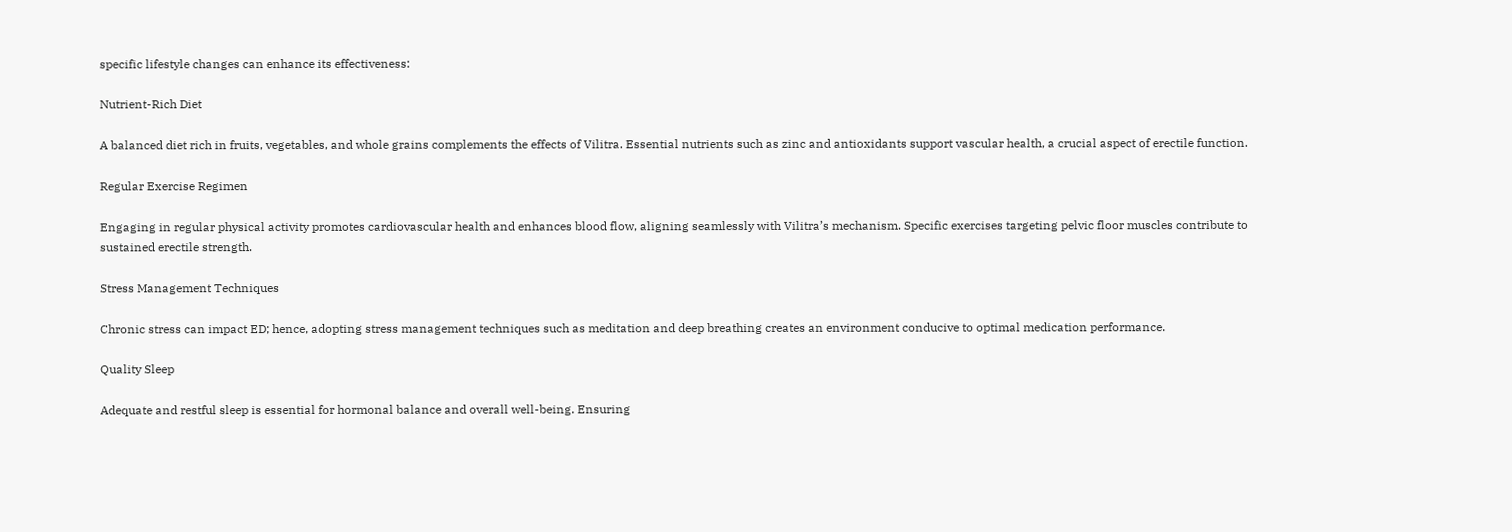specific lifestyle changes can enhance its effectiveness:

Nutrient-Rich Diet

A balanced diet rich in fruits, vegetables, and whole grains complements the effects of Vilitra. Essential nutrients such as zinc and antioxidants support vascular health, a crucial aspect of erectile function.

Regular Exercise Regimen

Engaging in regular physical activity promotes cardiovascular health and enhances blood flow, aligning seamlessly with Vilitra’s mechanism. Specific exercises targeting pelvic floor muscles contribute to sustained erectile strength.

Stress Management Techniques

Chronic stress can impact ED; hence, adopting stress management techniques such as meditation and deep breathing creates an environment conducive to optimal medication performance.

Quality Sleep

Adequate and restful sleep is essential for hormonal balance and overall well-being. Ensuring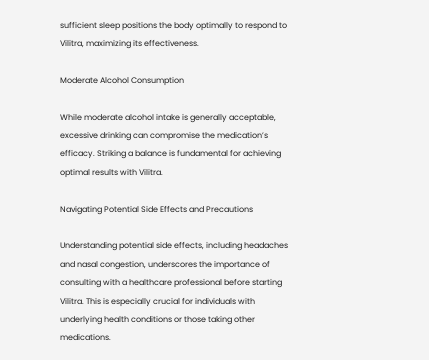sufficient sleep positions the body optimally to respond to Vilitra, maximizing its effectiveness.

Moderate Alcohol Consumption

While moderate alcohol intake is generally acceptable, excessive drinking can compromise the medication’s efficacy. Striking a balance is fundamental for achieving optimal results with Vilitra.

Navigating Potential Side Effects and Precautions

Understanding potential side effects, including headaches and nasal congestion, underscores the importance of consulting with a healthcare professional before starting Vilitra. This is especially crucial for individuals with underlying health conditions or those taking other medications.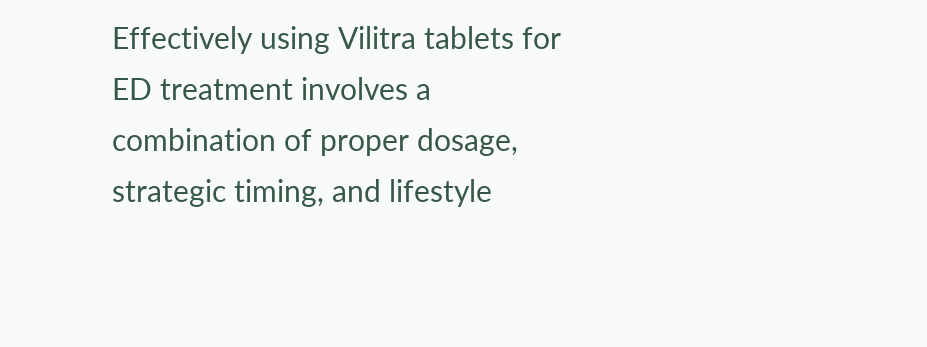Effectively using Vilitra tablets for ED treatment involves a combination of proper dosage, strategic timing, and lifestyle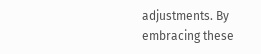adjustments. By embracing these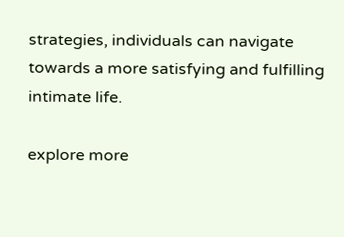strategies, individuals can navigate towards a more satisfying and fulfilling intimate life.

explore more